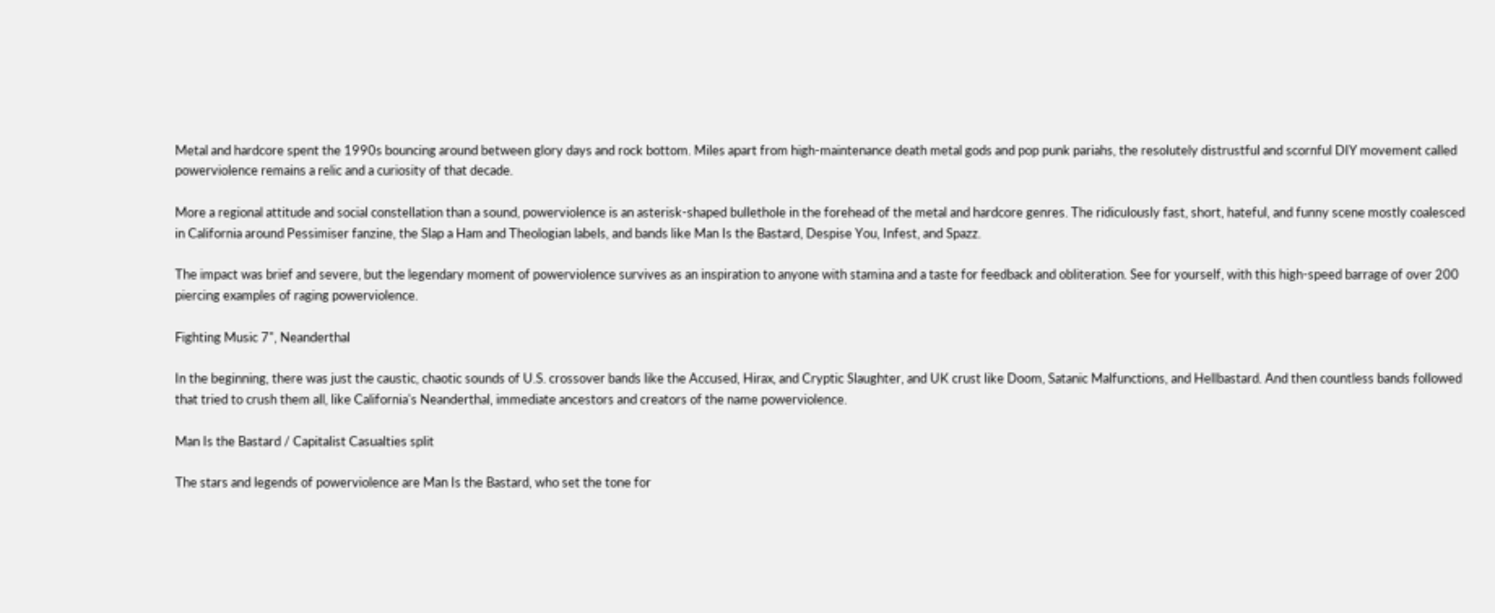Metal and hardcore spent the 1990s bouncing around between glory days and rock bottom. Miles apart from high-maintenance death metal gods and pop punk pariahs, the resolutely distrustful and scornful DIY movement called powerviolence remains a relic and a curiosity of that decade.

More a regional attitude and social constellation than a sound, powerviolence is an asterisk-shaped bullethole in the forehead of the metal and hardcore genres. The ridiculously fast, short, hateful, and funny scene mostly coalesced in California around Pessimiser fanzine, the Slap a Ham and Theologian labels, and bands like Man Is the Bastard, Despise You, Infest, and Spazz.

The impact was brief and severe, but the legendary moment of powerviolence survives as an inspiration to anyone with stamina and a taste for feedback and obliteration. See for yourself, with this high-speed barrage of over 200 piercing examples of raging powerviolence.

Fighting Music 7", Neanderthal

In the beginning, there was just the caustic, chaotic sounds of U.S. crossover bands like the Accused, Hirax, and Cryptic Slaughter, and UK crust like Doom, Satanic Malfunctions, and Hellbastard. And then countless bands followed that tried to crush them all, like California's Neanderthal, immediate ancestors and creators of the name powerviolence.

Man Is the Bastard / Capitalist Casualties split

The stars and legends of powerviolence are Man Is the Bastard, who set the tone for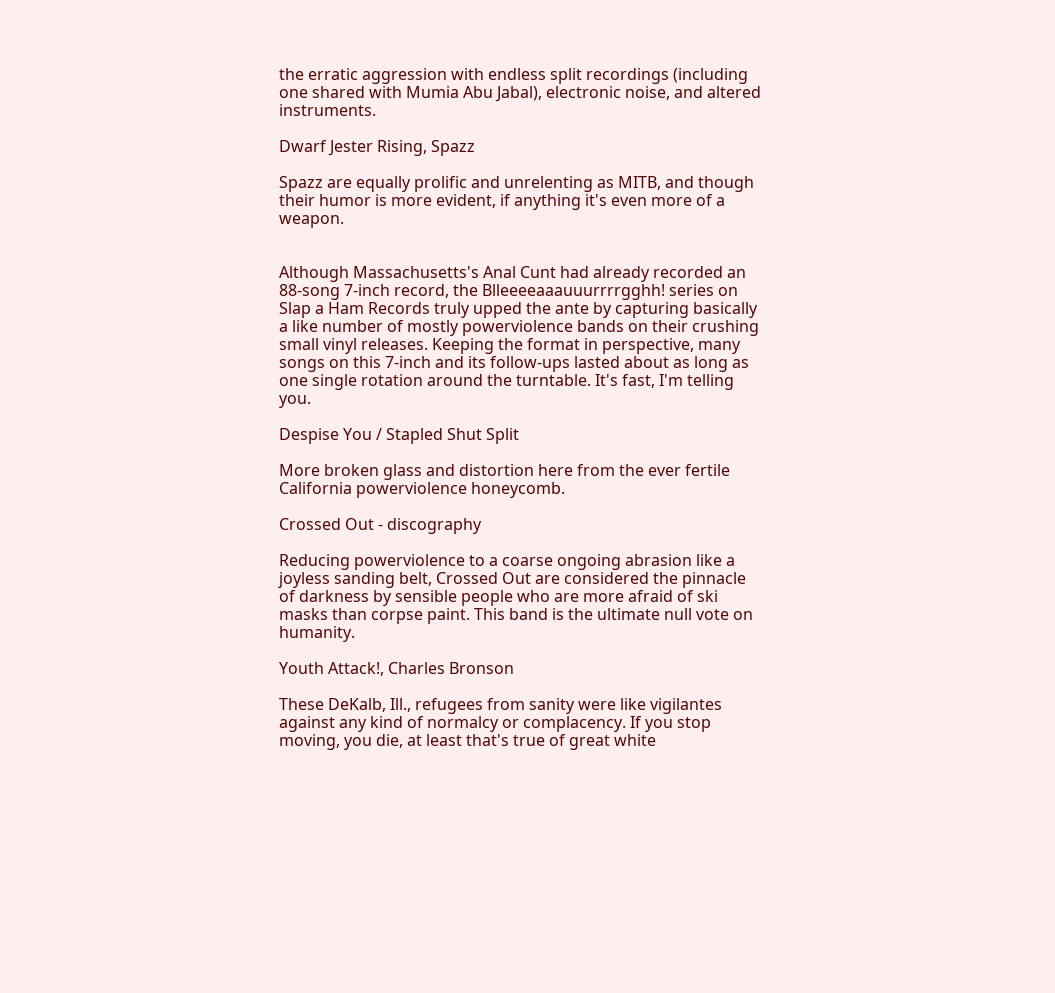the erratic aggression with endless split recordings (including one shared with Mumia Abu Jabal), electronic noise, and altered instruments.

Dwarf Jester Rising, Spazz

Spazz are equally prolific and unrelenting as MITB, and though their humor is more evident, if anything it's even more of a weapon.


Although Massachusetts's Anal Cunt had already recorded an 88-song 7-inch record, the Blleeeeaaauuurrrrgghh! series on Slap a Ham Records truly upped the ante by capturing basically a like number of mostly powerviolence bands on their crushing small vinyl releases. Keeping the format in perspective, many songs on this 7-inch and its follow-ups lasted about as long as one single rotation around the turntable. It's fast, I'm telling you.

Despise You / Stapled Shut Split

More broken glass and distortion here from the ever fertile California powerviolence honeycomb.

Crossed Out - discography

Reducing powerviolence to a coarse ongoing abrasion like a joyless sanding belt, Crossed Out are considered the pinnacle of darkness by sensible people who are more afraid of ski masks than corpse paint. This band is the ultimate null vote on humanity.

Youth Attack!, Charles Bronson

These DeKalb, Ill., refugees from sanity were like vigilantes against any kind of normalcy or complacency. If you stop moving, you die, at least that's true of great white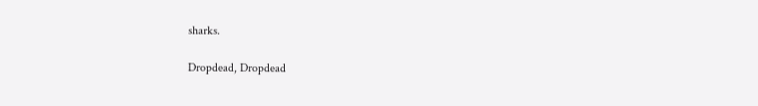sharks.

Dropdead, Dropdead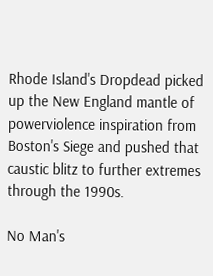Rhode Island's Dropdead picked up the New England mantle of powerviolence inspiration from Boston's Siege and pushed that caustic blitz to further extremes through the 1990s.

No Man's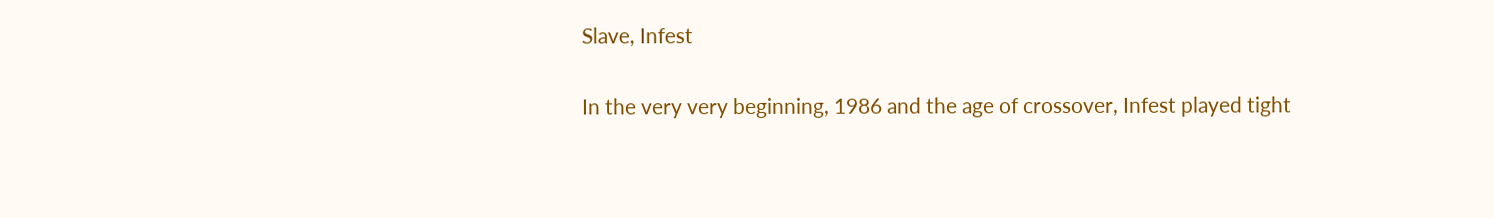Slave, Infest

In the very very beginning, 1986 and the age of crossover, Infest played tight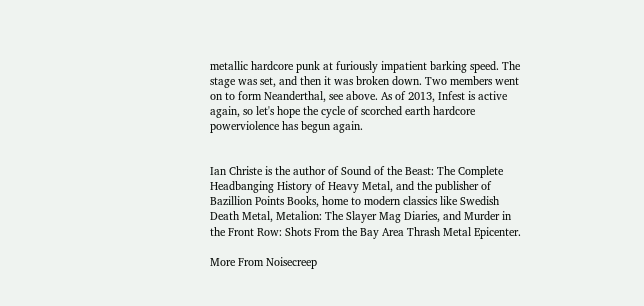metallic hardcore punk at furiously impatient barking speed. The stage was set, and then it was broken down. Two members went on to form Neanderthal, see above. As of 2013, Infest is active again, so let's hope the cycle of scorched earth hardcore powerviolence has begun again.


Ian Christe is the author of Sound of the Beast: The Complete Headbanging History of Heavy Metal, and the publisher of Bazillion Points Books, home to modern classics like Swedish Death Metal, Metalion: The Slayer Mag Diaries, and Murder in the Front Row: Shots From the Bay Area Thrash Metal Epicenter.

More From Noisecreep